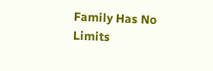Family Has No Limits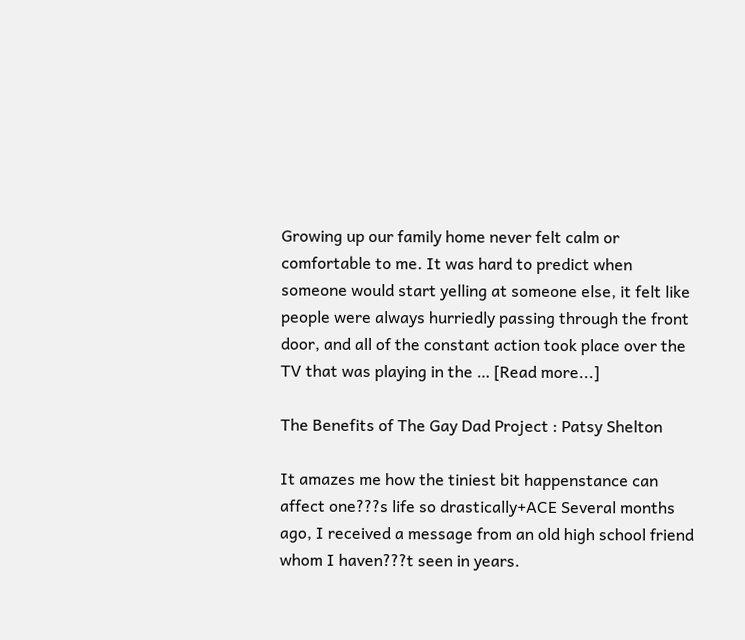Growing up our family home never felt calm or comfortable to me. It was hard to predict when someone would start yelling at someone else, it felt like people were always hurriedly passing through the front door, and all of the constant action took place over the TV that was playing in the … [Read more...]

The Benefits of The Gay Dad Project : Patsy Shelton

It amazes me how the tiniest bit happenstance can affect one???s life so drastically+ACE Several months ago, I received a message from an old high school friend whom I haven???t seen in years.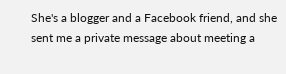She's a blogger and a Facebook friend, and she sent me a private message about meeting a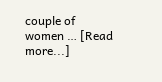couple of women … [Read more...]